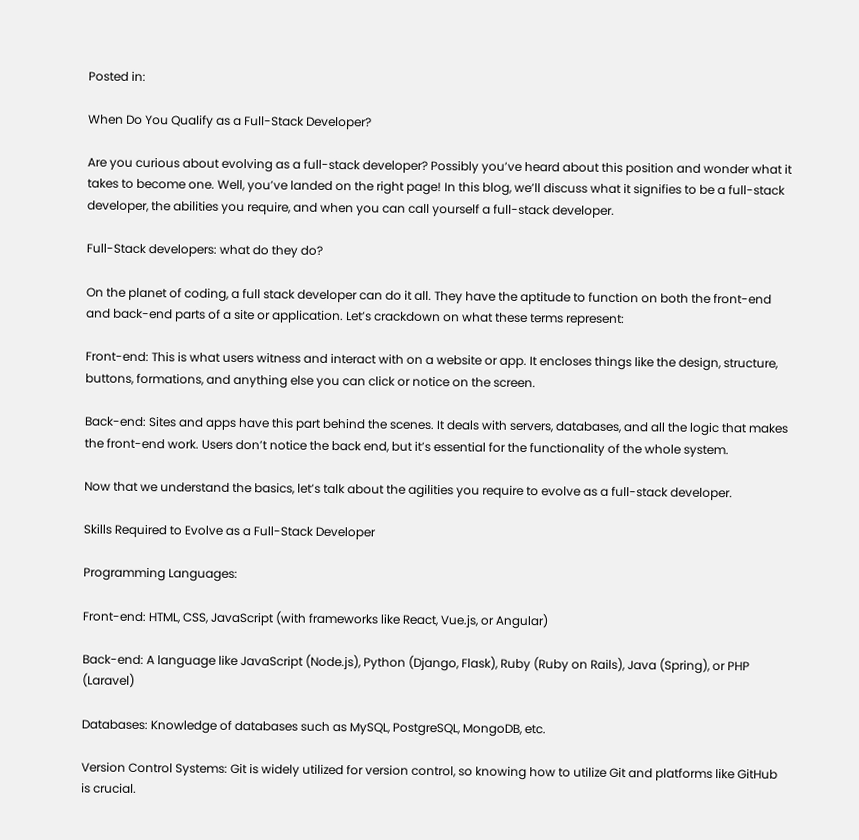Posted in:

When Do You Qualify as a Full-Stack Developer?

Are you curious about evolving as a full-stack developer? Possibly you’ve heard about this position and wonder what it takes to become one. Well, you’ve landed on the right page! In this blog, we’ll discuss what it signifies to be a full-stack developer, the abilities you require, and when you can call yourself a full-stack developer.

Full-Stack developers: what do they do?

On the planet of coding, a full stack developer can do it all. They have the aptitude to function on both the front-end and back-end parts of a site or application. Let’s crackdown on what these terms represent:

Front-end: This is what users witness and interact with on a website or app. It encloses things like the design, structure, buttons, formations, and anything else you can click or notice on the screen.

Back-end: Sites and apps have this part behind the scenes. It deals with servers, databases, and all the logic that makes the front-end work. Users don’t notice the back end, but it’s essential for the functionality of the whole system.

Now that we understand the basics, let’s talk about the agilities you require to evolve as a full-stack developer.

Skills Required to Evolve as a Full-Stack Developer

Programming Languages:

Front-end: HTML, CSS, JavaScript (with frameworks like React, Vue.js, or Angular)

Back-end: A language like JavaScript (Node.js), Python (Django, Flask), Ruby (Ruby on Rails), Java (Spring), or PHP (Laravel)

Databases: Knowledge of databases such as MySQL, PostgreSQL, MongoDB, etc.

Version Control Systems: Git is widely utilized for version control, so knowing how to utilize Git and platforms like GitHub is crucial.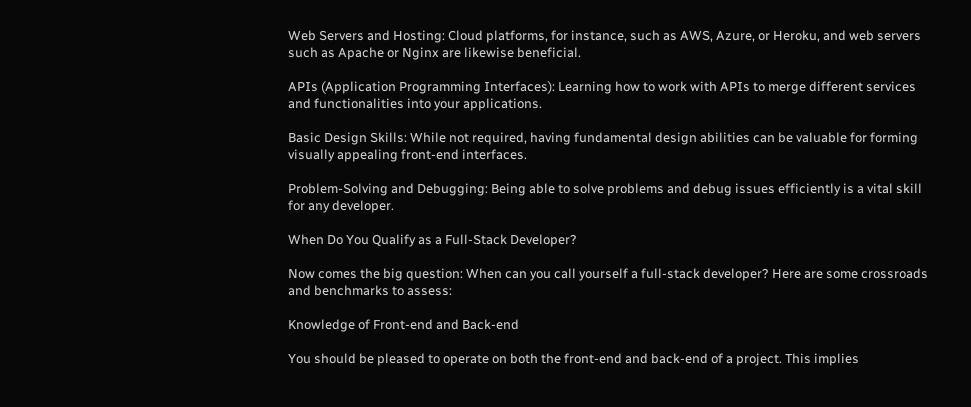Web Servers and Hosting: Cloud platforms, for instance, such as AWS, Azure, or Heroku, and web servers such as Apache or Nginx are likewise beneficial.

APIs (Application Programming Interfaces): Learning how to work with APIs to merge different services and functionalities into your applications.

Basic Design Skills: While not required, having fundamental design abilities can be valuable for forming visually appealing front-end interfaces.

Problem-Solving and Debugging: Being able to solve problems and debug issues efficiently is a vital skill for any developer.

When Do You Qualify as a Full-Stack Developer?

Now comes the big question: When can you call yourself a full-stack developer? Here are some crossroads and benchmarks to assess:

Knowledge of Front-end and Back-end

You should be pleased to operate on both the front-end and back-end of a project. This implies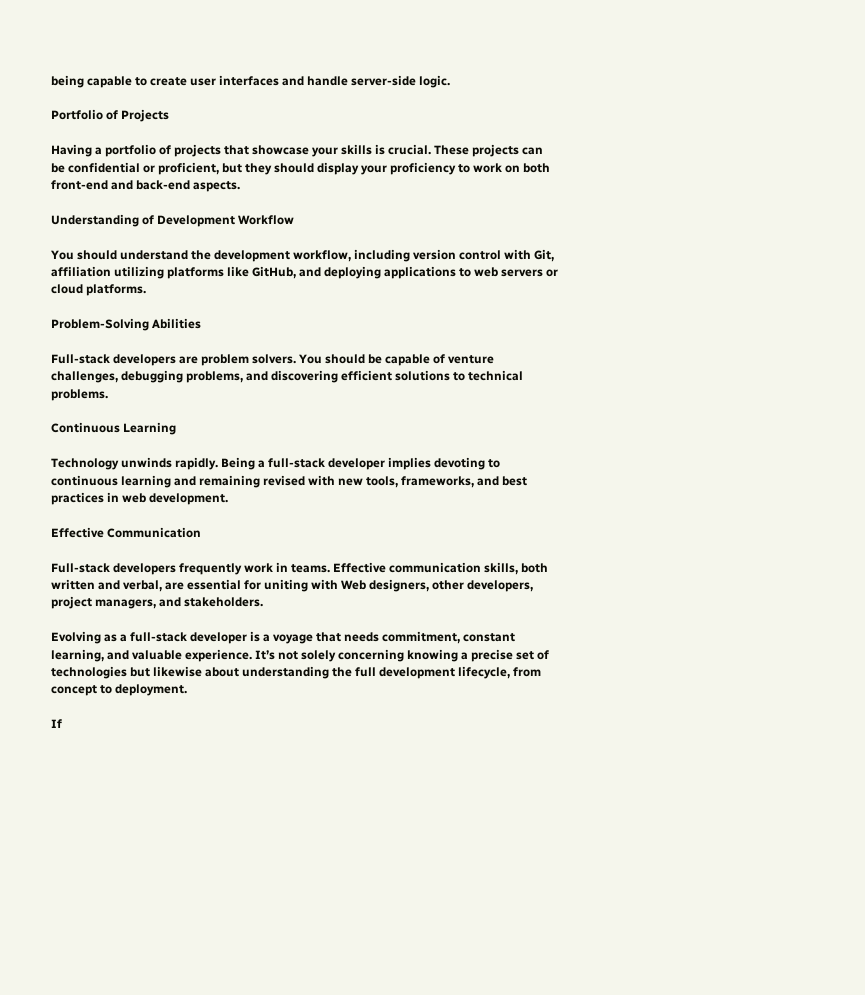being capable to create user interfaces and handle server-side logic.

Portfolio of Projects

Having a portfolio of projects that showcase your skills is crucial. These projects can be confidential or proficient, but they should display your proficiency to work on both front-end and back-end aspects.

Understanding of Development Workflow

You should understand the development workflow, including version control with Git, affiliation utilizing platforms like GitHub, and deploying applications to web servers or cloud platforms.

Problem-Solving Abilities

Full-stack developers are problem solvers. You should be capable of venture challenges, debugging problems, and discovering efficient solutions to technical problems.

Continuous Learning

Technology unwinds rapidly. Being a full-stack developer implies devoting to continuous learning and remaining revised with new tools, frameworks, and best practices in web development.

Effective Communication

Full-stack developers frequently work in teams. Effective communication skills, both written and verbal, are essential for uniting with Web designers, other developers, project managers, and stakeholders.

Evolving as a full-stack developer is a voyage that needs commitment, constant learning, and valuable experience. It’s not solely concerning knowing a precise set of technologies but likewise about understanding the full development lifecycle, from concept to deployment.

If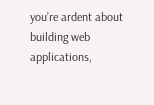you’re ardent about building web applications,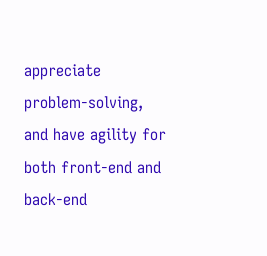appreciate problem-solving, and have agility for both front-end and back-end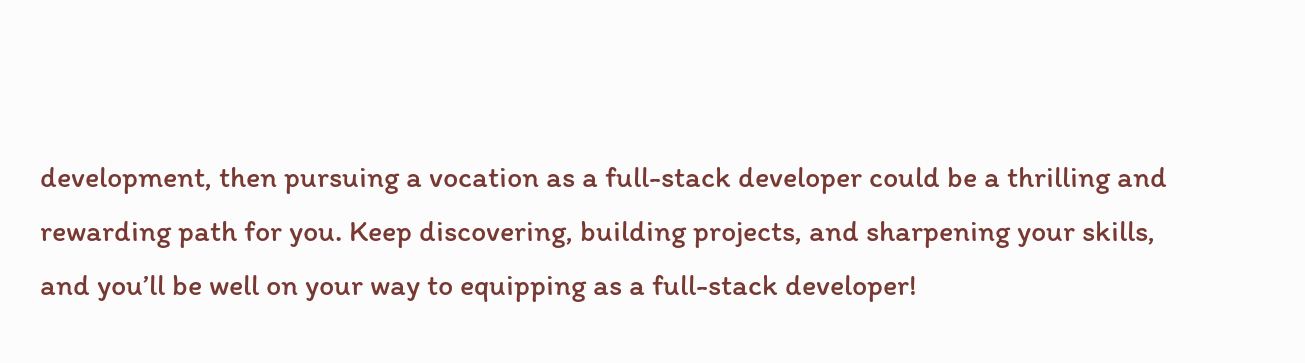development, then pursuing a vocation as a full-stack developer could be a thrilling and rewarding path for you. Keep discovering, building projects, and sharpening your skills, and you’ll be well on your way to equipping as a full-stack developer!